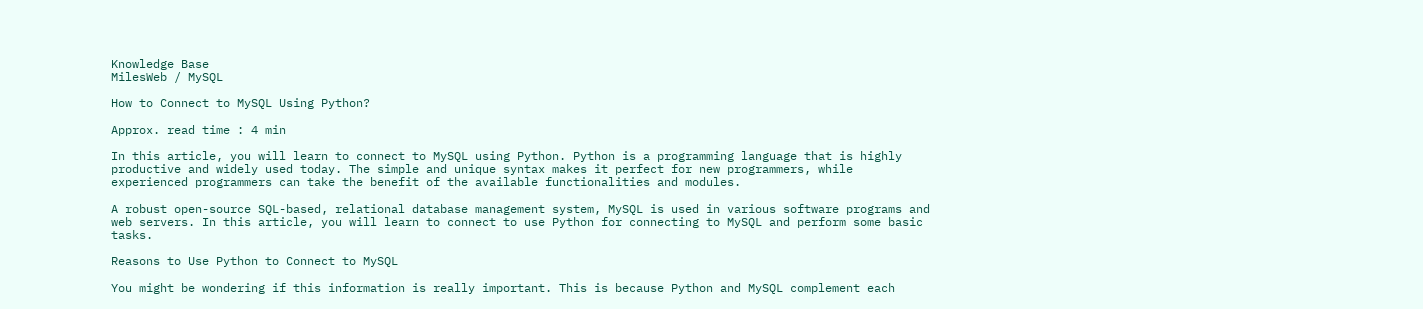Knowledge Base
MilesWeb / MySQL

How to Connect to MySQL Using Python?

Approx. read time : 4 min

In this article, you will learn to connect to MySQL using Python. Python is a programming language that is highly productive and widely used today. The simple and unique syntax makes it perfect for new programmers, while experienced programmers can take the benefit of the available functionalities and modules.

A robust open-source SQL-based, relational database management system, MySQL is used in various software programs and web servers. In this article, you will learn to connect to use Python for connecting to MySQL and perform some basic tasks.

Reasons to Use Python to Connect to MySQL

You might be wondering if this information is really important. This is because Python and MySQL complement each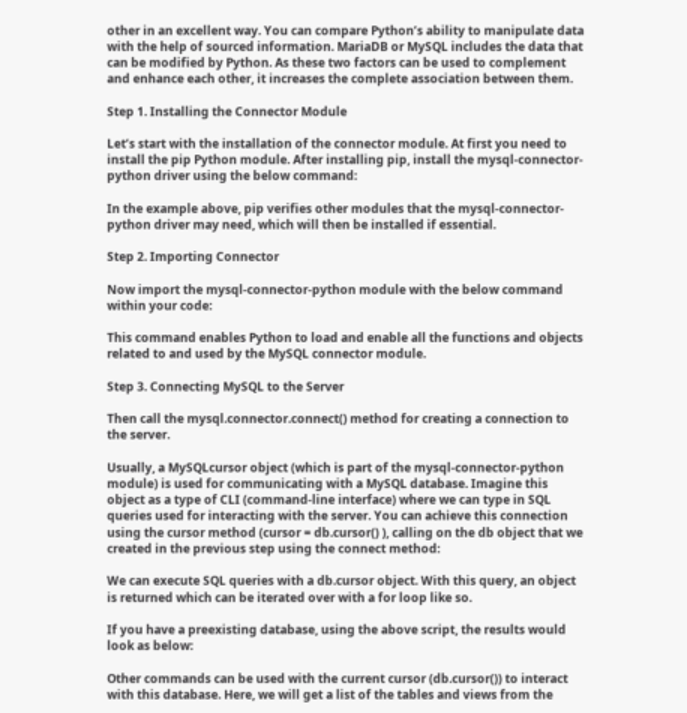other in an excellent way. You can compare Python’s ability to manipulate data with the help of sourced information. MariaDB or MySQL includes the data that can be modified by Python. As these two factors can be used to complement and enhance each other, it increases the complete association between them.

Step 1. Installing the Connector Module

Let’s start with the installation of the connector module. At first you need to install the pip Python module. After installing pip, install the mysql-connector-python driver using the below command:

In the example above, pip verifies other modules that the mysql-connector-python driver may need, which will then be installed if essential.

Step 2. Importing Connector

Now import the mysql-connector-python module with the below command within your code:

This command enables Python to load and enable all the functions and objects related to and used by the MySQL connector module.

Step 3. Connecting MySQL to the Server

Then call the mysql.connector.connect() method for creating a connection to the server.

Usually, a MySQLcursor object (which is part of the mysql-connector-python module) is used for communicating with a MySQL database. Imagine this object as a type of CLI (command-line interface) where we can type in SQL queries used for interacting with the server. You can achieve this connection using the cursor method (cursor = db.cursor() ), calling on the db object that we created in the previous step using the connect method:

We can execute SQL queries with a db.cursor object. With this query, an object is returned which can be iterated over with a for loop like so.

If you have a preexisting database, using the above script, the results would look as below:

Other commands can be used with the current cursor (db.cursor()) to interact with this database. Here, we will get a list of the tables and views from the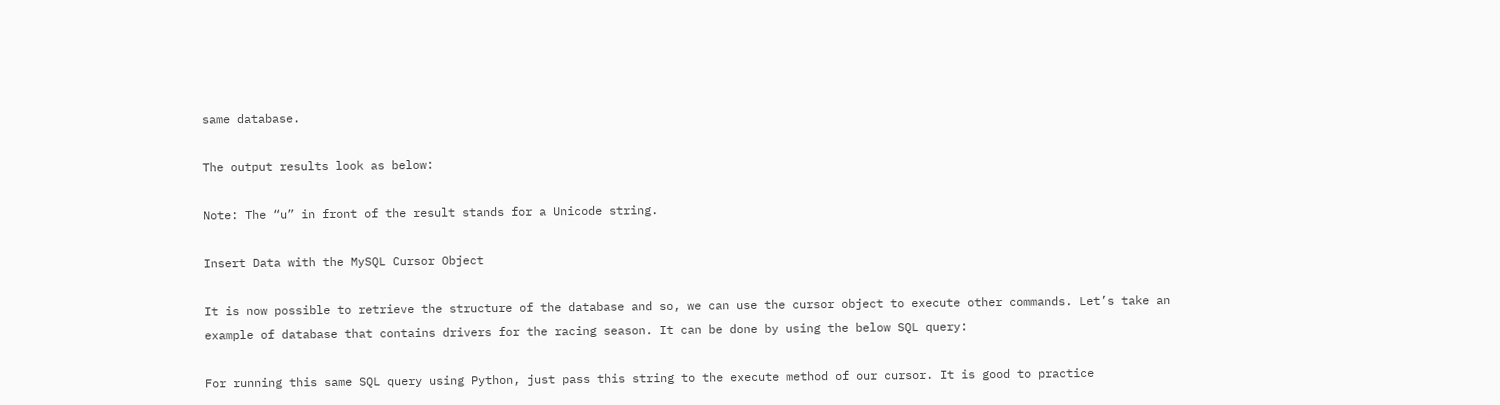same database.

The output results look as below:

Note: The “u” in front of the result stands for a Unicode string.

Insert Data with the MySQL Cursor Object

It is now possible to retrieve the structure of the database and so, we can use the cursor object to execute other commands. Let’s take an example of database that contains drivers for the racing season. It can be done by using the below SQL query:

For running this same SQL query using Python, just pass this string to the execute method of our cursor. It is good to practice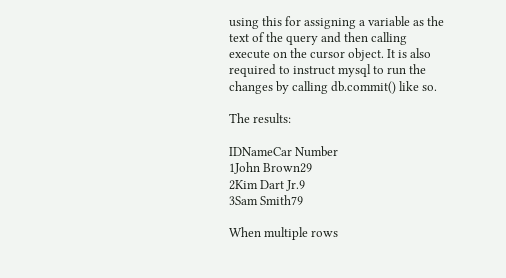using this for assigning a variable as the text of the query and then calling execute on the cursor object. It is also required to instruct mysql to run the changes by calling db.commit() like so.

The results:

IDNameCar Number
1John Brown29
2Kim Dart Jr.9
3Sam Smith79

When multiple rows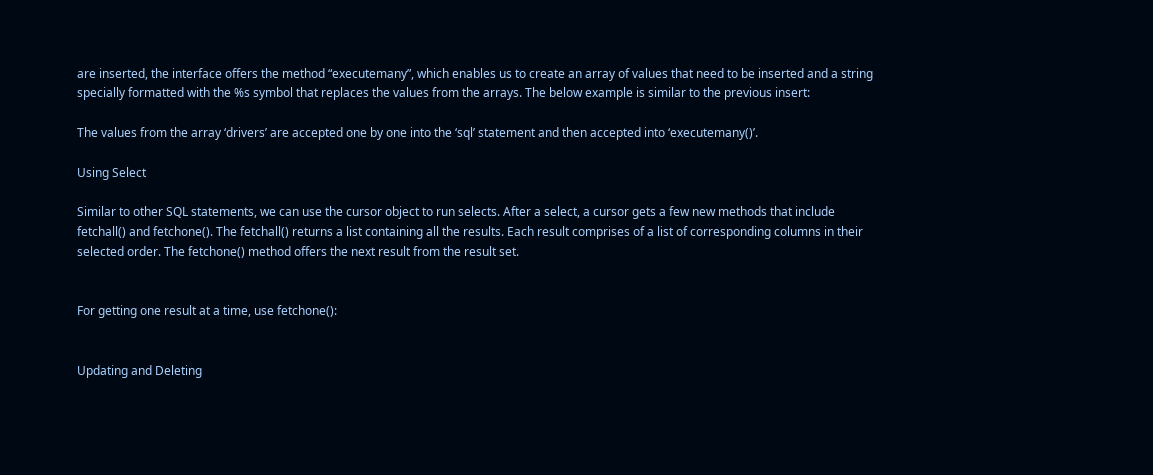are inserted, the interface offers the method “executemany”, which enables us to create an array of values that need to be inserted and a string specially formatted with the %s symbol that replaces the values from the arrays. The below example is similar to the previous insert:

The values from the array ‘drivers’ are accepted one by one into the ‘sql’ statement and then accepted into ‘executemany()’.

Using Select

Similar to other SQL statements, we can use the cursor object to run selects. After a select, a cursor gets a few new methods that include fetchall() and fetchone(). The fetchall() returns a list containing all the results. Each result comprises of a list of corresponding columns in their selected order. The fetchone() method offers the next result from the result set.


For getting one result at a time, use fetchone():


Updating and Deleting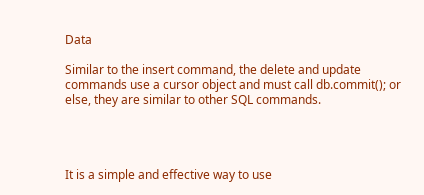Data

Similar to the insert command, the delete and update commands use a cursor object and must call db.commit(); or else, they are similar to other SQL commands.




It is a simple and effective way to use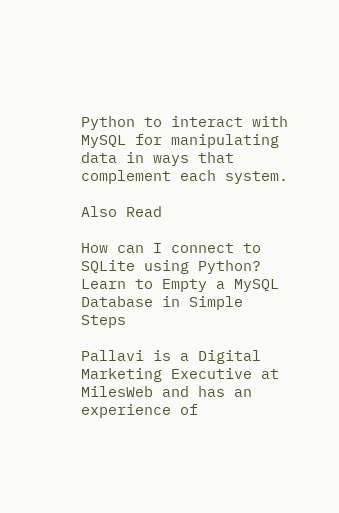Python to interact with MySQL for manipulating data in ways that complement each system.

Also Read

How can I connect to SQLite using Python?
Learn to Empty a MySQL Database in Simple Steps

Pallavi is a Digital Marketing Executive at MilesWeb and has an experience of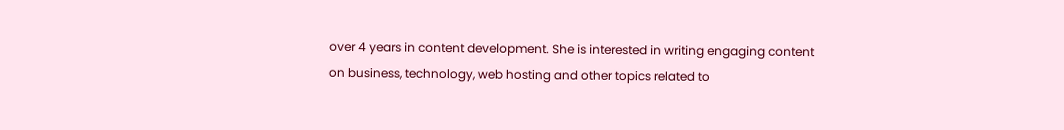over 4 years in content development. She is interested in writing engaging content on business, technology, web hosting and other topics related to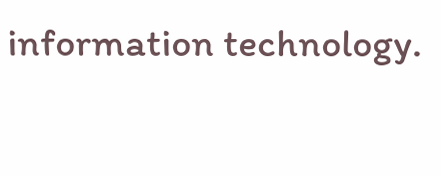information technology.